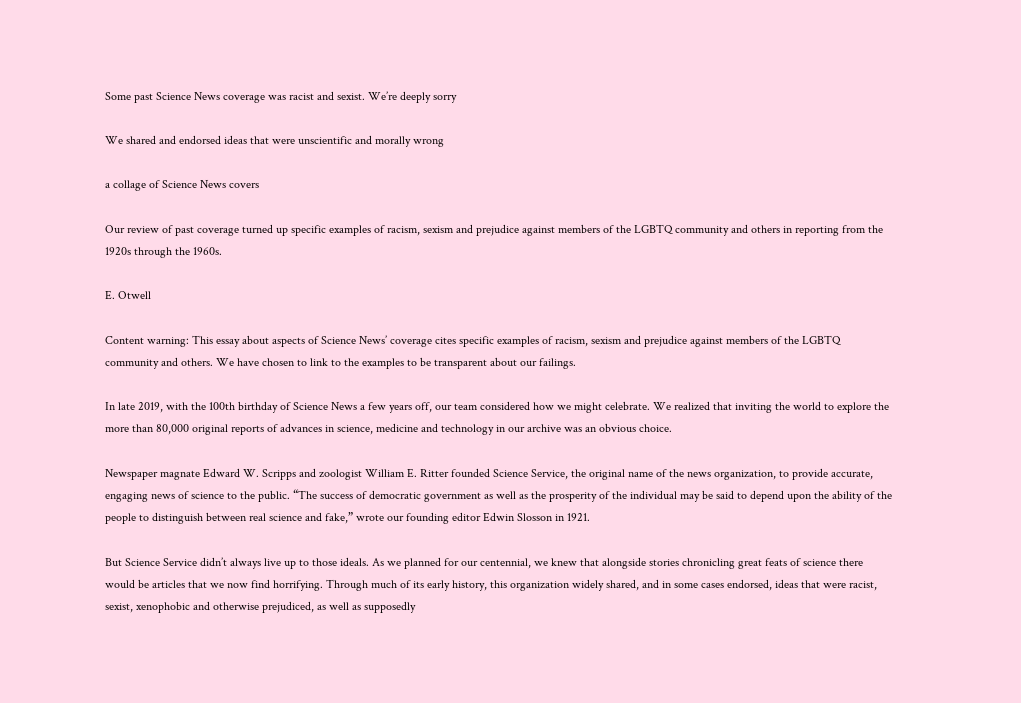Some past Science News coverage was racist and sexist. We’re deeply sorry

We shared and endorsed ideas that were unscientific and morally wrong

a collage of Science News covers

Our review of past coverage turned up specific examples of racism, sexism and prejudice against members of the LGBTQ community and others in reporting from the 1920s through the 1960s.

E. Otwell

Content warning: This essay about aspects of Science News’ coverage cites specific examples of racism, sexism and prejudice against members of the LGBTQ community and others. We have chosen to link to the examples to be transparent about our failings.

In late 2019, with the 100th birthday of Science News a few years off, our team considered how we might celebrate. We realized that inviting the world to explore the more than 80,000 original reports of advances in science, medicine and technology in our archive was an obvious choice.

Newspaper magnate Edward W. Scripps and zoologist William E. Ritter founded Science Service, the original name of the news organization, to provide accurate, engaging news of science to the public. “The success of democratic government as well as the prosperity of the individual may be said to depend upon the ability of the people to distinguish between real science and fake,” wrote our founding editor Edwin Slosson in 1921.

But Science Service didn’t always live up to those ideals. As we planned for our centennial, we knew that alongside stories chronicling great feats of science there would be articles that we now find horrifying. Through much of its early history, this organization widely shared, and in some cases endorsed, ideas that were racist, sexist, xenophobic and otherwise prejudiced, as well as supposedly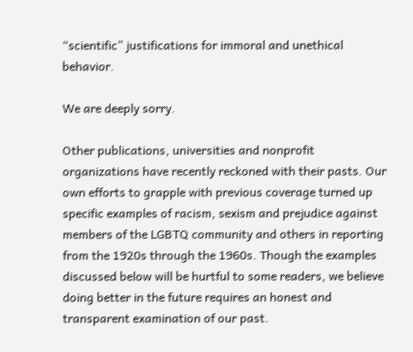“scientific” justifications for immoral and unethical behavior.

We are deeply sorry.

Other publications, universities and nonprofit organizations have recently reckoned with their pasts. Our own efforts to grapple with previous coverage turned up specific examples of racism, sexism and prejudice against members of the LGBTQ community and others in reporting from the 1920s through the 1960s. Though the examples discussed below will be hurtful to some readers, we believe doing better in the future requires an honest and transparent examination of our past.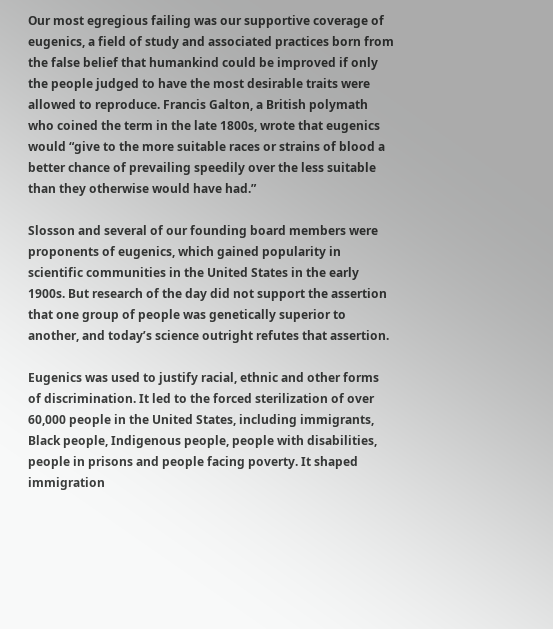Our most egregious failing was our supportive coverage of eugenics, a field of study and associated practices born from the false belief that humankind could be improved if only the people judged to have the most desirable traits were allowed to reproduce. Francis Galton, a British polymath who coined the term in the late 1800s, wrote that eugenics would “give to the more suitable races or strains of blood a better chance of prevailing speedily over the less suitable than they otherwise would have had.”

Slosson and several of our founding board members were proponents of eugenics, which gained popularity in scientific communities in the United States in the early 1900s. But research of the day did not support the assertion that one group of people was genetically superior to another, and today’s science outright refutes that assertion.

Eugenics was used to justify racial, ethnic and other forms of discrimination. It led to the forced sterilization of over 60,000 people in the United States, including immigrants, Black people, Indigenous people, people with disabilities, people in prisons and people facing poverty. It shaped immigration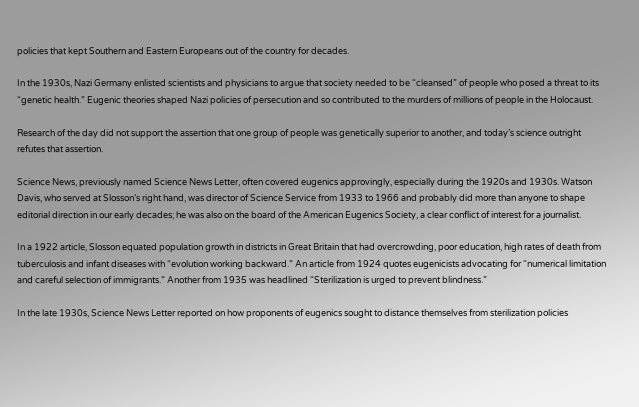policies that kept Southern and Eastern Europeans out of the country for decades.

In the 1930s, Nazi Germany enlisted scientists and physicians to argue that society needed to be “cleansed” of people who posed a threat to its “genetic health.” Eugenic theories shaped Nazi policies of persecution and so contributed to the murders of millions of people in the Holocaust.

Research of the day did not support the assertion that one group of people was genetically superior to another, and today’s science outright refutes that assertion.

Science News, previously named Science News Letter, often covered eugenics approvingly, especially during the 1920s and 1930s. Watson Davis, who served at Slosson’s right hand, was director of Science Service from 1933 to 1966 and probably did more than anyone to shape editorial direction in our early decades; he was also on the board of the American Eugenics Society, a clear conflict of interest for a journalist.

In a 1922 article, Slosson equated population growth in districts in Great Britain that had overcrowding, poor education, high rates of death from tuberculosis and infant diseases with “evolution working backward.” An article from 1924 quotes eugenicists advocating for “numerical limitation and careful selection of immigrants.” Another from 1935 was headlined “Sterilization is urged to prevent blindness.”

In the late 1930s, Science News Letter reported on how proponents of eugenics sought to distance themselves from sterilization policies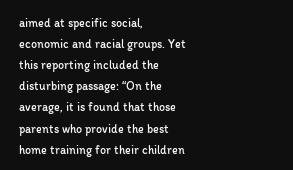aimed at specific social, economic and racial groups. Yet this reporting included the disturbing passage: “On the average, it is found that those parents who provide the best home training for their children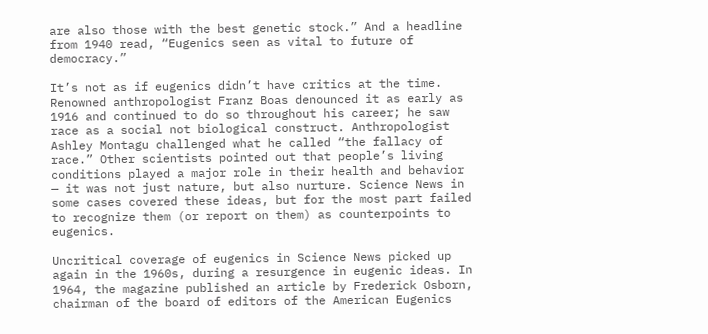are also those with the best genetic stock.” And a headline from 1940 read, “Eugenics seen as vital to future of democracy.”

It’s not as if eugenics didn’t have critics at the time. Renowned anthropologist Franz Boas denounced it as early as 1916 and continued to do so throughout his career; he saw race as a social not biological construct. Anthropologist Ashley Montagu challenged what he called “the fallacy of race.” Other scientists pointed out that people’s living conditions played a major role in their health and behavior — it was not just nature, but also nurture. Science News in some cases covered these ideas, but for the most part failed to recognize them (or report on them) as counterpoints to eugenics.

Uncritical coverage of eugenics in Science News picked up again in the 1960s, during a resurgence in eugenic ideas. In 1964, the magazine published an article by Frederick Osborn, chairman of the board of editors of the American Eugenics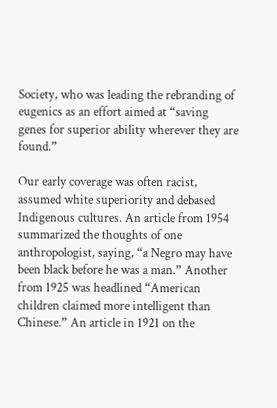Society, who was leading the rebranding of eugenics as an effort aimed at “saving genes for superior ability wherever they are found.”

Our early coverage was often racist, assumed white superiority and debased Indigenous cultures. An article from 1954 summarized the thoughts of one anthropologist, saying, “a Negro may have been black before he was a man.” Another from 1925 was headlined “American children claimed more intelligent than Chinese.” An article in 1921 on the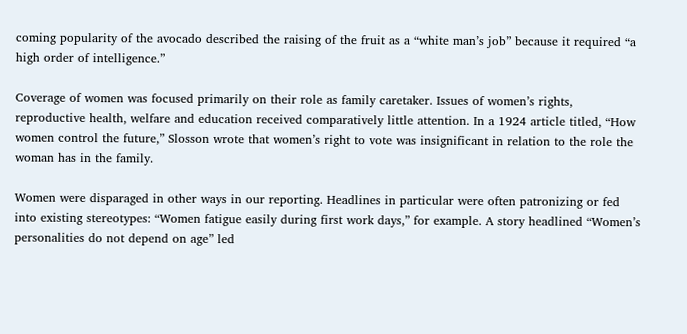coming popularity of the avocado described the raising of the fruit as a “white man’s job” because it required “a high order of intelligence.”

Coverage of women was focused primarily on their role as family caretaker. Issues of women’s rights, reproductive health, welfare and education received comparatively little attention. In a 1924 article titled, “How women control the future,” Slosson wrote that women’s right to vote was insignificant in relation to the role the woman has in the family.

Women were disparaged in other ways in our reporting. Headlines in particular were often patronizing or fed into existing stereotypes: “Women fatigue easily during first work days,” for example. A story headlined “Women’s personalities do not depend on age” led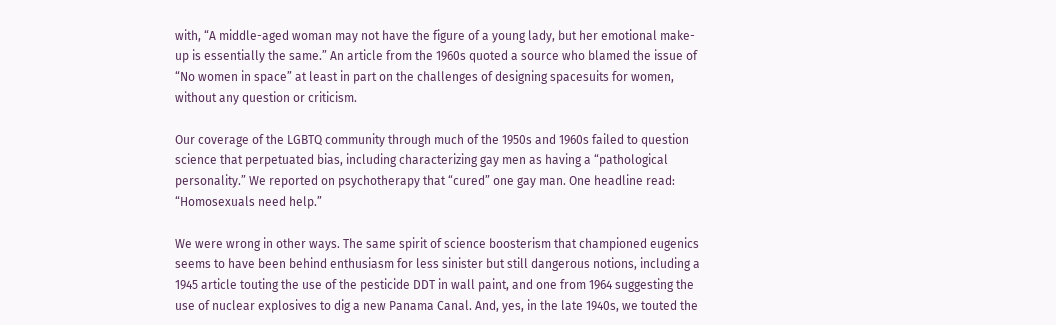with, “A middle-aged woman may not have the figure of a young lady, but her emotional make-up is essentially the same.” An article from the 1960s quoted a source who blamed the issue of “No women in space” at least in part on the challenges of designing spacesuits for women, without any question or criticism.

Our coverage of the LGBTQ community through much of the 1950s and 1960s failed to question science that perpetuated bias, including characterizing gay men as having a “pathological personality.” We reported on psychotherapy that “cured” one gay man. One headline read: “Homosexuals need help.”

We were wrong in other ways. The same spirit of science boosterism that championed eugenics seems to have been behind enthusiasm for less sinister but still dangerous notions, including a 1945 article touting the use of the pesticide DDT in wall paint, and one from 1964 suggesting the use of nuclear explosives to dig a new Panama Canal. And, yes, in the late 1940s, we touted the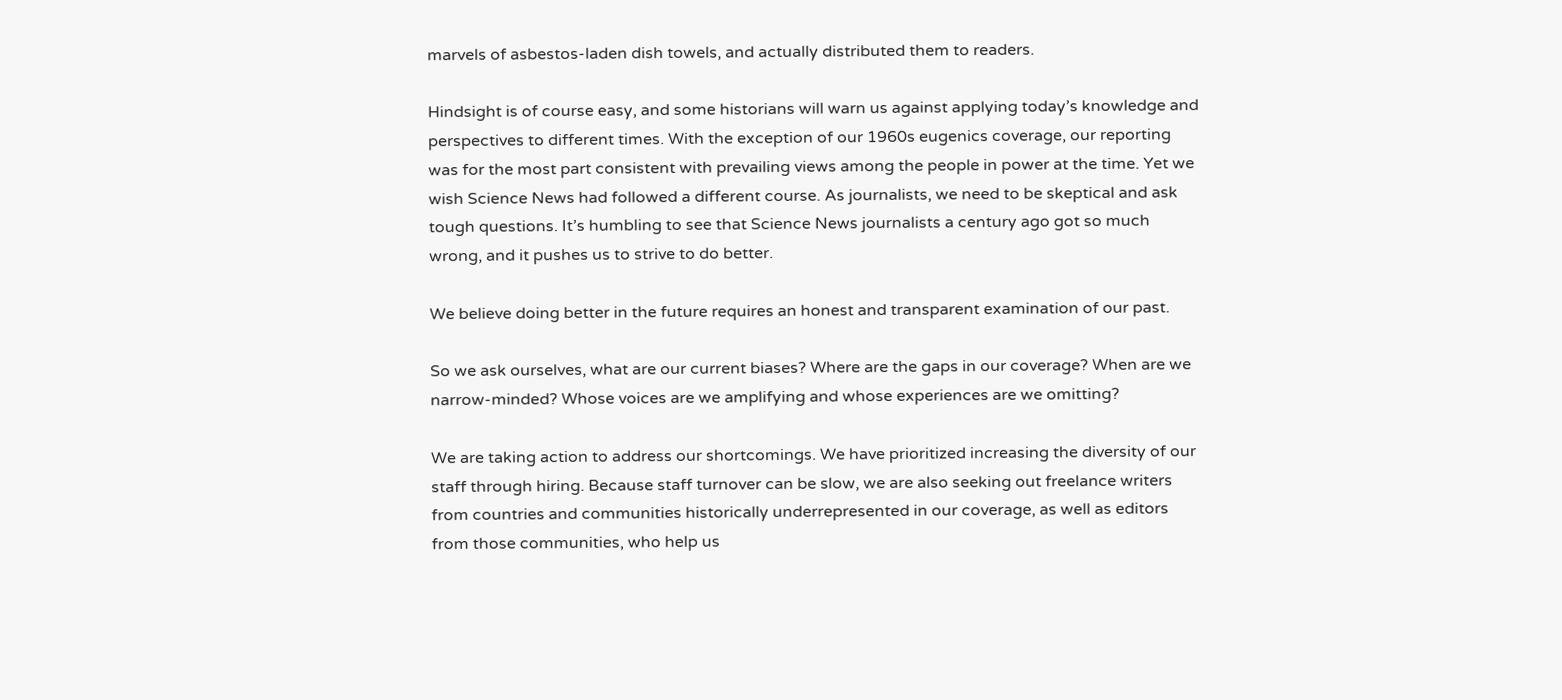marvels of asbestos-laden dish towels, and actually distributed them to readers.

Hindsight is of course easy, and some historians will warn us against applying today’s knowledge and perspectives to different times. With the exception of our 1960s eugenics coverage, our reporting was for the most part consistent with prevailing views among the people in power at the time. Yet we wish Science News had followed a different course. As journalists, we need to be skeptical and ask tough questions. It’s humbling to see that Science News journalists a century ago got so much wrong, and it pushes us to strive to do better.

We believe doing better in the future requires an honest and transparent examination of our past.

So we ask ourselves, what are our current biases? Where are the gaps in our coverage? When are we narrow-minded? Whose voices are we amplifying and whose experiences are we omitting?

We are taking action to address our shortcomings. We have prioritized increasing the diversity of our staff through hiring. Because staff turnover can be slow, we are also seeking out freelance writers from countries and communities historically underrepresented in our coverage, as well as editors from those communities, who help us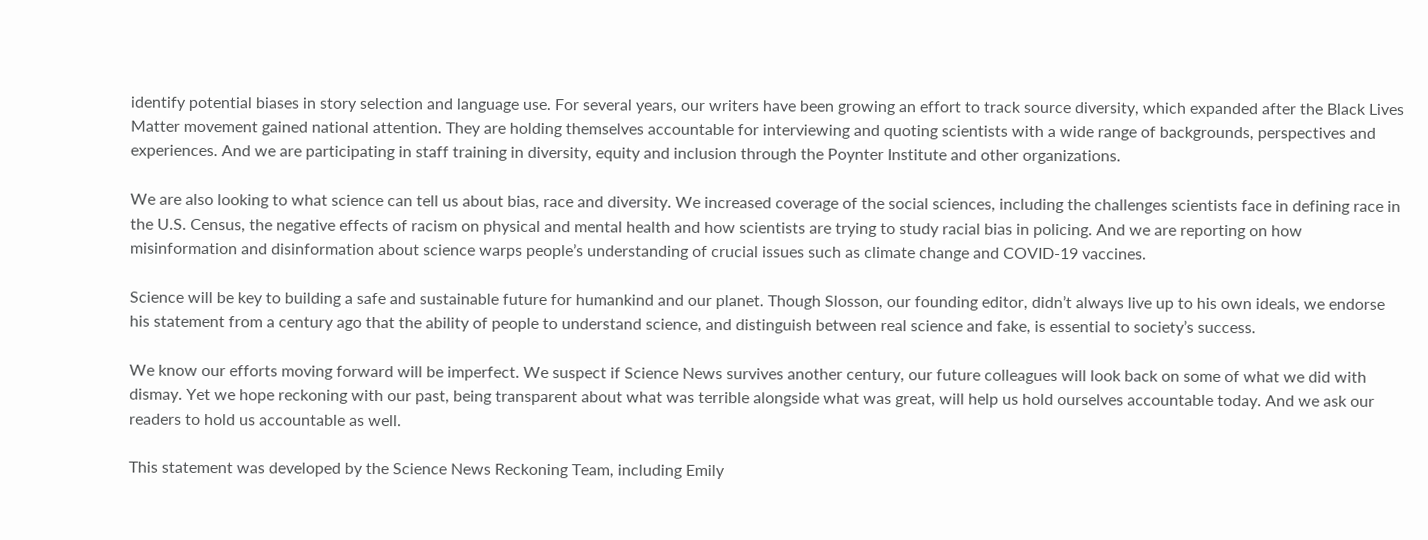identify potential biases in story selection and language use. For several years, our writers have been growing an effort to track source diversity, which expanded after the Black Lives Matter movement gained national attention. They are holding themselves accountable for interviewing and quoting scientists with a wide range of backgrounds, perspectives and experiences. And we are participating in staff training in diversity, equity and inclusion through the Poynter Institute and other organizations.

We are also looking to what science can tell us about bias, race and diversity. We increased coverage of the social sciences, including the challenges scientists face in defining race in the U.S. Census, the negative effects of racism on physical and mental health and how scientists are trying to study racial bias in policing. And we are reporting on how misinformation and disinformation about science warps people’s understanding of crucial issues such as climate change and COVID-19 vaccines.

Science will be key to building a safe and sustainable future for humankind and our planet. Though Slosson, our founding editor, didn’t always live up to his own ideals, we endorse his statement from a century ago that the ability of people to understand science, and distinguish between real science and fake, is essential to society’s success.

We know our efforts moving forward will be imperfect. We suspect if Science News survives another century, our future colleagues will look back on some of what we did with dismay. Yet we hope reckoning with our past, being transparent about what was terrible alongside what was great, will help us hold ourselves accountable today. And we ask our readers to hold us accountable as well.

This statement was developed by the Science News Reckoning Team, including Emily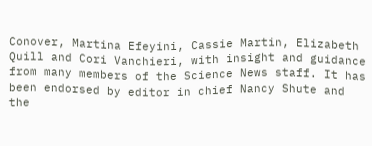Conover, Martina Efeyini, Cassie Martin, Elizabeth Quill and Cori Vanchieri, with insight and guidance from many members of the Science News staff. It has been endorsed by editor in chief Nancy Shute and the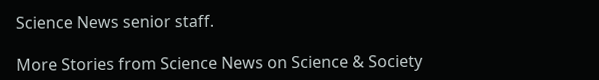Science News senior staff.

More Stories from Science News on Science & Society